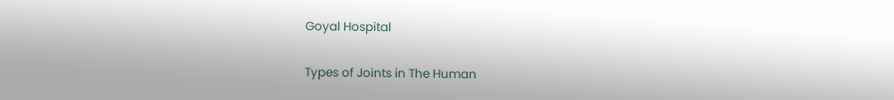Goyal Hospital

Types of Joints in The Human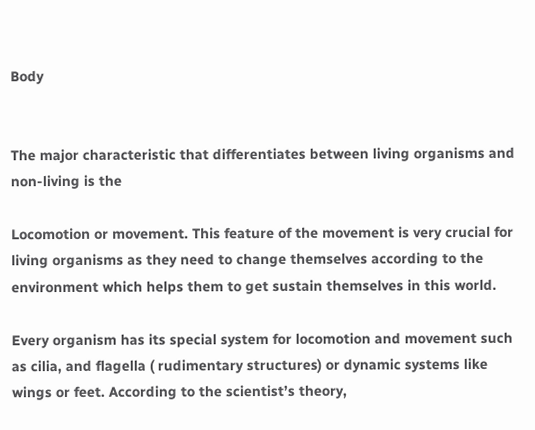Body


The major characteristic that differentiates between living organisms and non-living is the

Locomotion or movement. This feature of the movement is very crucial for living organisms as they need to change themselves according to the environment which helps them to get sustain themselves in this world.

Every organism has its special system for locomotion and movement such as cilia, and flagella ( rudimentary structures) or dynamic systems like wings or feet. According to the scientist’s theory,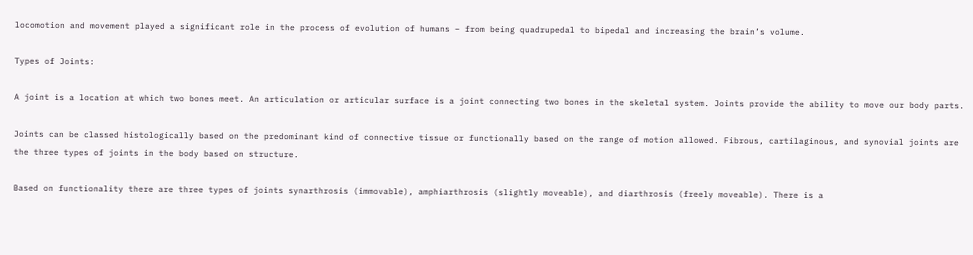locomotion and movement played a significant role in the process of evolution of humans – from being quadrupedal to bipedal and increasing the brain’s volume.

Types of Joints:

A joint is a location at which two bones meet. An articulation or articular surface is a joint connecting two bones in the skeletal system. Joints provide the ability to move our body parts.

Joints can be classed histologically based on the predominant kind of connective tissue or functionally based on the range of motion allowed. Fibrous, cartilaginous, and synovial joints are the three types of joints in the body based on structure.

Based on functionality there are three types of joints synarthrosis (immovable), amphiarthrosis (slightly moveable), and diarthrosis (freely moveable). There is a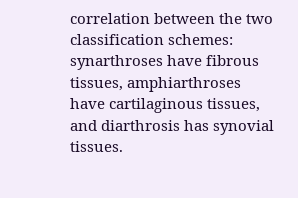correlation between the two classification schemes: synarthroses have fibrous tissues, amphiarthroses have cartilaginous tissues, and diarthrosis has synovial tissues.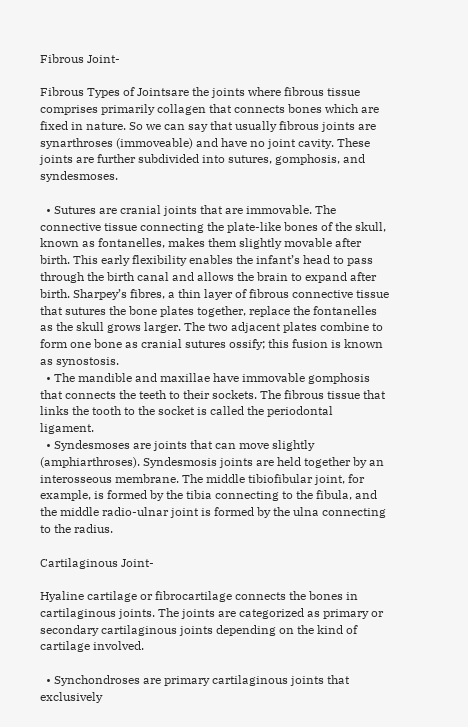Fibrous Joint-

Fibrous Types of Jointsare the joints where fibrous tissue comprises primarily collagen that connects bones which are fixed in nature. So we can say that usually fibrous joints are synarthroses (immoveable) and have no joint cavity. These joints are further subdivided into sutures, gomphosis, and syndesmoses.

  • Sutures are cranial joints that are immovable. The connective tissue connecting the plate-like bones of the skull, known as fontanelles, makes them slightly movable after birth. This early flexibility enables the infant’s head to pass through the birth canal and allows the brain to expand after birth. Sharpey’s fibres, a thin layer of fibrous connective tissue that sutures the bone plates together, replace the fontanelles as the skull grows larger. The two adjacent plates combine to form one bone as cranial sutures ossify; this fusion is known as synostosis.
  • The mandible and maxillae have immovable gomphosis that connects the teeth to their sockets. The fibrous tissue that links the tooth to the socket is called the periodontal ligament.
  • Syndesmoses are joints that can move slightly (amphiarthroses). Syndesmosis joints are held together by an interosseous membrane. The middle tibiofibular joint, for example, is formed by the tibia connecting to the fibula, and the middle radio-ulnar joint is formed by the ulna connecting to the radius.

Cartilaginous Joint-

Hyaline cartilage or fibrocartilage connects the bones in cartilaginous joints. The joints are categorized as primary or secondary cartilaginous joints depending on the kind of cartilage involved.

  • Synchondroses are primary cartilaginous joints that exclusively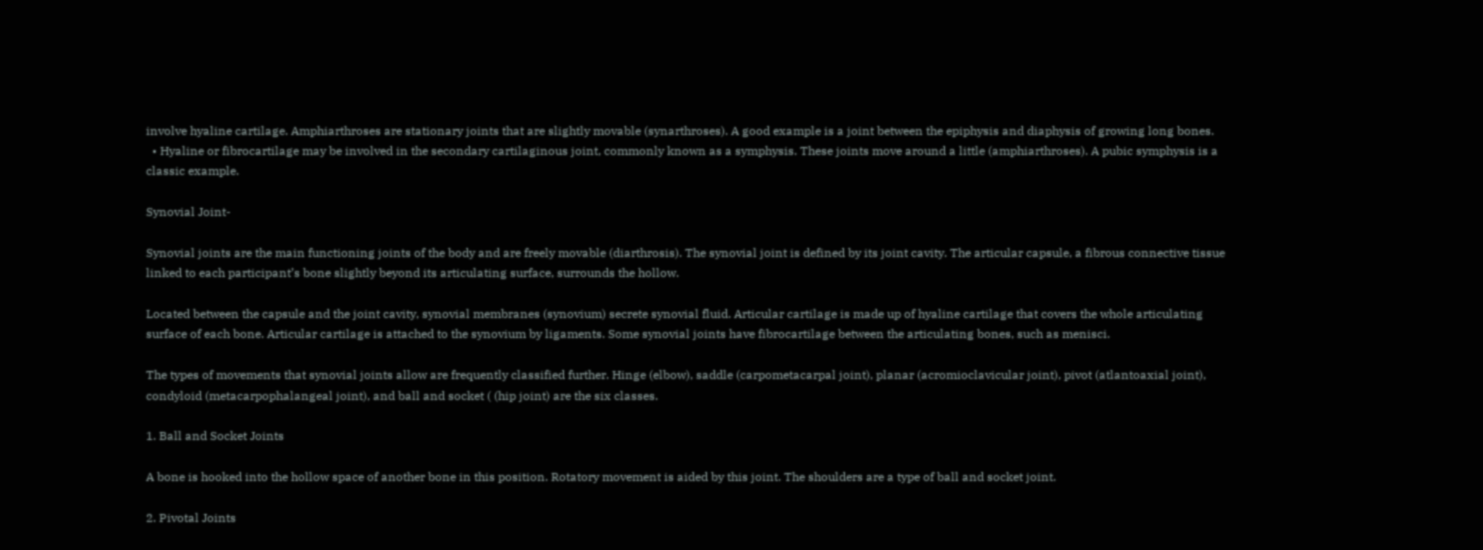involve hyaline cartilage. Amphiarthroses are stationary joints that are slightly movable (synarthroses). A good example is a joint between the epiphysis and diaphysis of growing long bones.
  • Hyaline or fibrocartilage may be involved in the secondary cartilaginous joint, commonly known as a symphysis. These joints move around a little (amphiarthroses). A pubic symphysis is a classic example.

Synovial Joint-

Synovial joints are the main functioning joints of the body and are freely movable (diarthrosis). The synovial joint is defined by its joint cavity. The articular capsule, a fibrous connective tissue linked to each participant’s bone slightly beyond its articulating surface, surrounds the hollow.

Located between the capsule and the joint cavity, synovial membranes (synovium) secrete synovial fluid. Articular cartilage is made up of hyaline cartilage that covers the whole articulating surface of each bone. Articular cartilage is attached to the synovium by ligaments. Some synovial joints have fibrocartilage between the articulating bones, such as menisci.

The types of movements that synovial joints allow are frequently classified further. Hinge (elbow), saddle (carpometacarpal joint), planar (acromioclavicular joint), pivot (atlantoaxial joint), condyloid (metacarpophalangeal joint), and ball and socket ( (hip joint) are the six classes.

1. Ball and Socket Joints

A bone is hooked into the hollow space of another bone in this position. Rotatory movement is aided by this joint. The shoulders are a type of ball and socket joint.

2. Pivotal Joints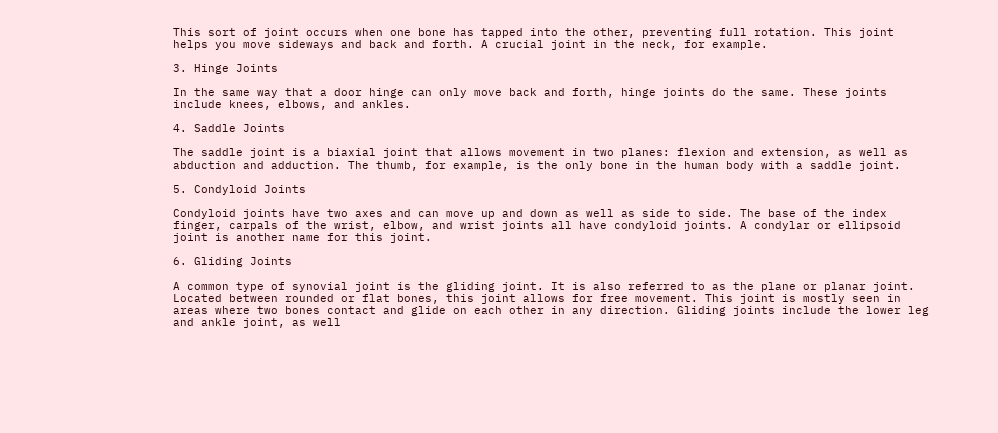This sort of joint occurs when one bone has tapped into the other, preventing full rotation. This joint helps you move sideways and back and forth. A crucial joint in the neck, for example.

3. Hinge Joints

In the same way that a door hinge can only move back and forth, hinge joints do the same. These joints include knees, elbows, and ankles.

4. Saddle Joints

The saddle joint is a biaxial joint that allows movement in two planes: flexion and extension, as well as abduction and adduction. The thumb, for example, is the only bone in the human body with a saddle joint.

5. Condyloid Joints

Condyloid joints have two axes and can move up and down as well as side to side. The base of the index finger, carpals of the wrist, elbow, and wrist joints all have condyloid joints. A condylar or ellipsoid joint is another name for this joint.

6. Gliding Joints

A common type of synovial joint is the gliding joint. It is also referred to as the plane or planar joint. Located between rounded or flat bones, this joint allows for free movement. This joint is mostly seen in areas where two bones contact and glide on each other in any direction. Gliding joints include the lower leg and ankle joint, as well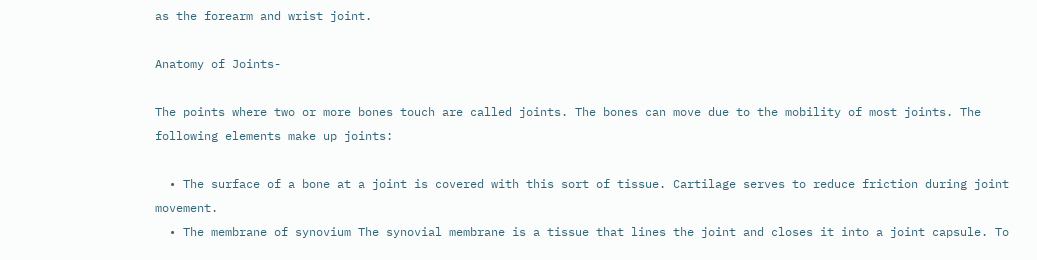as the forearm and wrist joint.

Anatomy of Joints-

The points where two or more bones touch are called joints. The bones can move due to the mobility of most joints. The following elements make up joints:

  • The surface of a bone at a joint is covered with this sort of tissue. Cartilage serves to reduce friction during joint movement.
  • The membrane of synovium The synovial membrane is a tissue that lines the joint and closes it into a joint capsule. To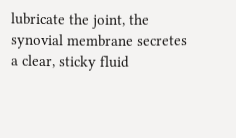lubricate the joint, the synovial membrane secretes a clear, sticky fluid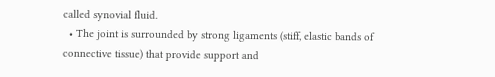called synovial fluid.
  • The joint is surrounded by strong ligaments (stiff, elastic bands of connective tissue) that provide support and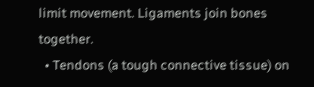limit movement. Ligaments join bones together.
  • Tendons (a tough connective tissue) on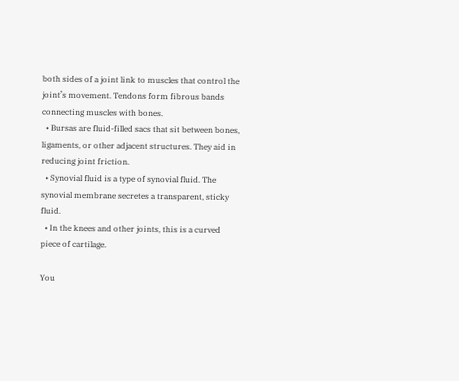both sides of a joint link to muscles that control the joint’s movement. Tendons form fibrous bands connecting muscles with bones.
  • Bursas are fluid-filled sacs that sit between bones, ligaments, or other adjacent structures. They aid in reducing joint friction.
  • Synovial fluid is a type of synovial fluid. The synovial membrane secretes a transparent, sticky fluid.
  • In the knees and other joints, this is a curved piece of cartilage.

You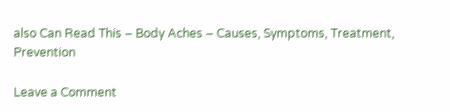also Can Read This – Body Aches – Causes, Symptoms, Treatment, Prevention

Leave a Comment